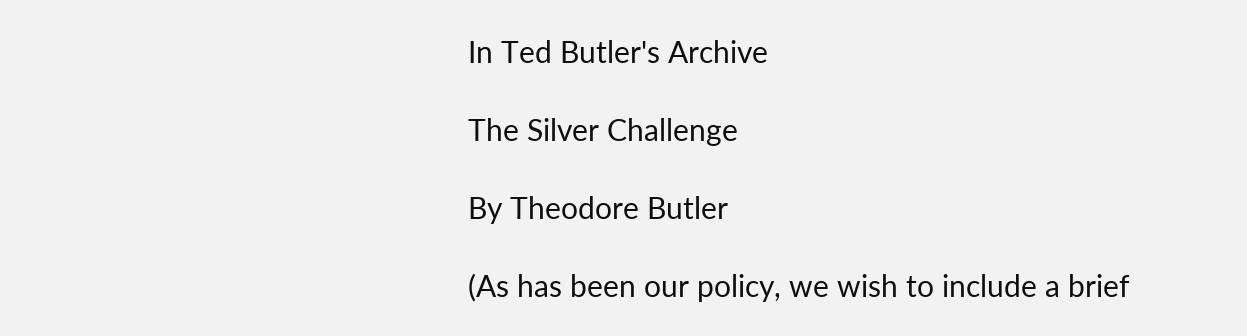In Ted Butler's Archive

The Silver Challenge

By Theodore Butler

(As has been our policy, we wish to include a brief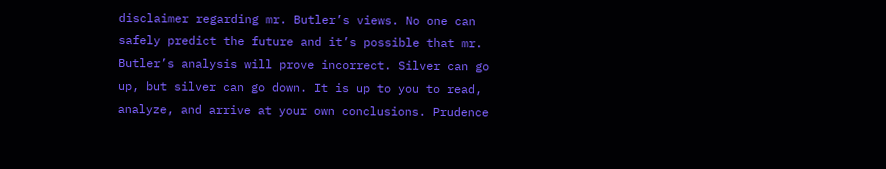disclaimer regarding mr. Butler’s views. No one can safely predict the future and it’s possible that mr. Butler’s analysis will prove incorrect. Silver can go up, but silver can go down. It is up to you to read, analyze, and arrive at your own conclusions. Prudence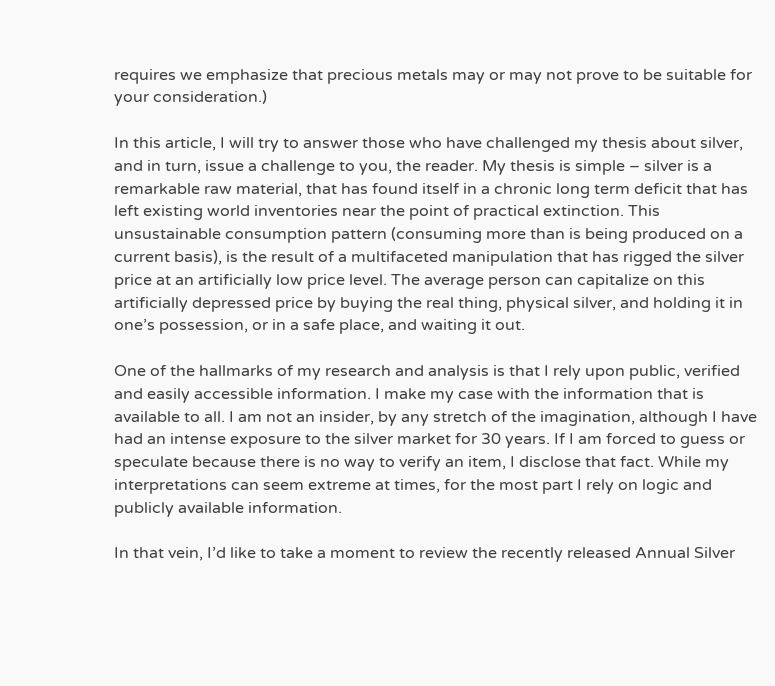requires we emphasize that precious metals may or may not prove to be suitable for your consideration.)

In this article, I will try to answer those who have challenged my thesis about silver, and in turn, issue a challenge to you, the reader. My thesis is simple – silver is a remarkable raw material, that has found itself in a chronic long term deficit that has left existing world inventories near the point of practical extinction. This unsustainable consumption pattern (consuming more than is being produced on a current basis), is the result of a multifaceted manipulation that has rigged the silver price at an artificially low price level. The average person can capitalize on this artificially depressed price by buying the real thing, physical silver, and holding it in one’s possession, or in a safe place, and waiting it out.

One of the hallmarks of my research and analysis is that I rely upon public, verified and easily accessible information. I make my case with the information that is available to all. I am not an insider, by any stretch of the imagination, although I have had an intense exposure to the silver market for 30 years. If I am forced to guess or speculate because there is no way to verify an item, I disclose that fact. While my interpretations can seem extreme at times, for the most part I rely on logic and publicly available information.

In that vein, I’d like to take a moment to review the recently released Annual Silver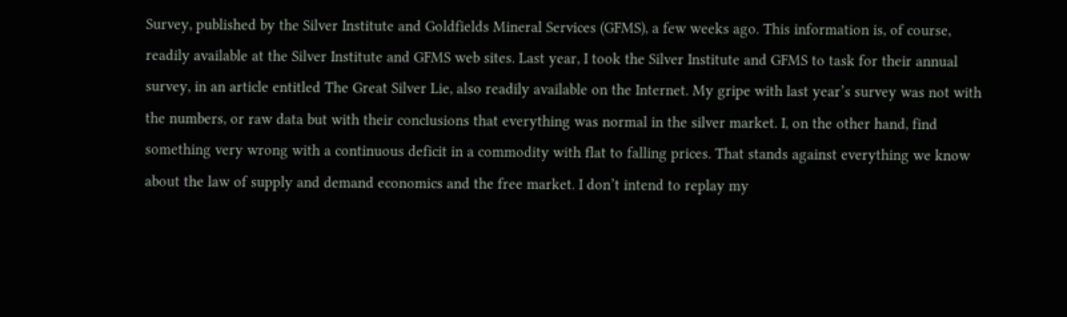Survey, published by the Silver Institute and Goldfields Mineral Services (GFMS), a few weeks ago. This information is, of course, readily available at the Silver Institute and GFMS web sites. Last year, I took the Silver Institute and GFMS to task for their annual survey, in an article entitled The Great Silver Lie, also readily available on the Internet. My gripe with last year’s survey was not with the numbers, or raw data but with their conclusions that everything was normal in the silver market. I, on the other hand, find something very wrong with a continuous deficit in a commodity with flat to falling prices. That stands against everything we know about the law of supply and demand economics and the free market. I don’t intend to replay my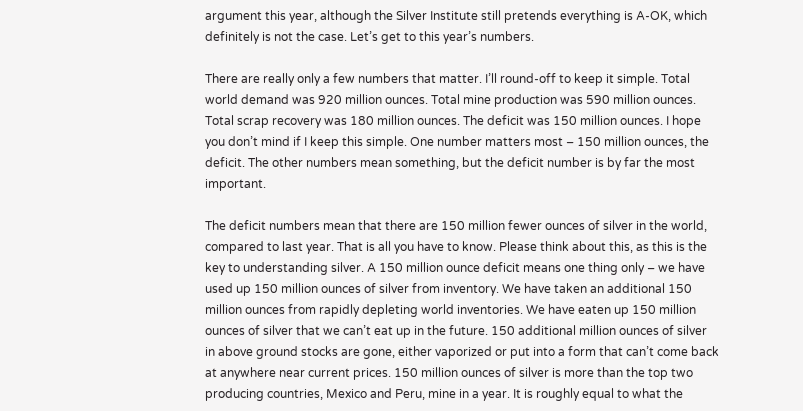argument this year, although the Silver Institute still pretends everything is A-OK, which definitely is not the case. Let’s get to this year’s numbers.

There are really only a few numbers that matter. I’ll round-off to keep it simple. Total world demand was 920 million ounces. Total mine production was 590 million ounces. Total scrap recovery was 180 million ounces. The deficit was 150 million ounces. I hope you don’t mind if I keep this simple. One number matters most – 150 million ounces, the deficit. The other numbers mean something, but the deficit number is by far the most important.

The deficit numbers mean that there are 150 million fewer ounces of silver in the world, compared to last year. That is all you have to know. Please think about this, as this is the key to understanding silver. A 150 million ounce deficit means one thing only – we have used up 150 million ounces of silver from inventory. We have taken an additional 150 million ounces from rapidly depleting world inventories. We have eaten up 150 million ounces of silver that we can’t eat up in the future. 150 additional million ounces of silver in above ground stocks are gone, either vaporized or put into a form that can’t come back at anywhere near current prices. 150 million ounces of silver is more than the top two producing countries, Mexico and Peru, mine in a year. It is roughly equal to what the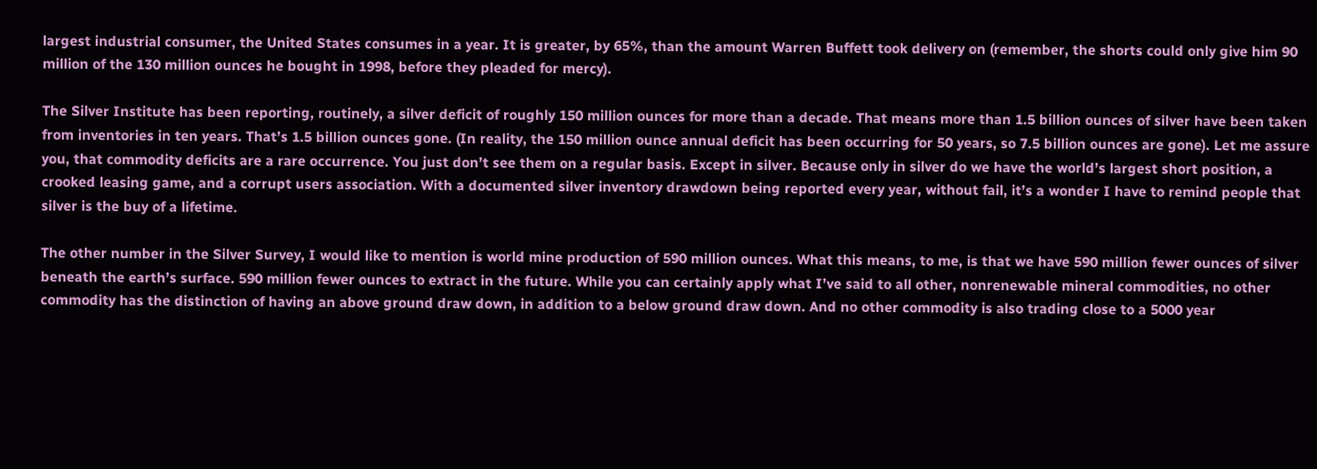largest industrial consumer, the United States consumes in a year. It is greater, by 65%, than the amount Warren Buffett took delivery on (remember, the shorts could only give him 90 million of the 130 million ounces he bought in 1998, before they pleaded for mercy).

The Silver Institute has been reporting, routinely, a silver deficit of roughly 150 million ounces for more than a decade. That means more than 1.5 billion ounces of silver have been taken from inventories in ten years. That’s 1.5 billion ounces gone. (In reality, the 150 million ounce annual deficit has been occurring for 50 years, so 7.5 billion ounces are gone). Let me assure you, that commodity deficits are a rare occurrence. You just don’t see them on a regular basis. Except in silver. Because only in silver do we have the world’s largest short position, a crooked leasing game, and a corrupt users association. With a documented silver inventory drawdown being reported every year, without fail, it’s a wonder I have to remind people that silver is the buy of a lifetime.

The other number in the Silver Survey, I would like to mention is world mine production of 590 million ounces. What this means, to me, is that we have 590 million fewer ounces of silver beneath the earth’s surface. 590 million fewer ounces to extract in the future. While you can certainly apply what I’ve said to all other, nonrenewable mineral commodities, no other commodity has the distinction of having an above ground draw down, in addition to a below ground draw down. And no other commodity is also trading close to a 5000 year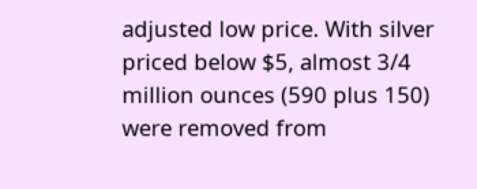adjusted low price. With silver priced below $5, almost 3/4 million ounces (590 plus 150) were removed from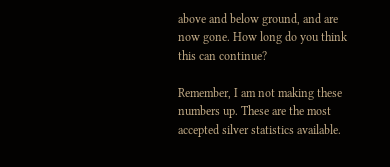above and below ground, and are now gone. How long do you think this can continue?

Remember, I am not making these numbers up. These are the most accepted silver statistics available.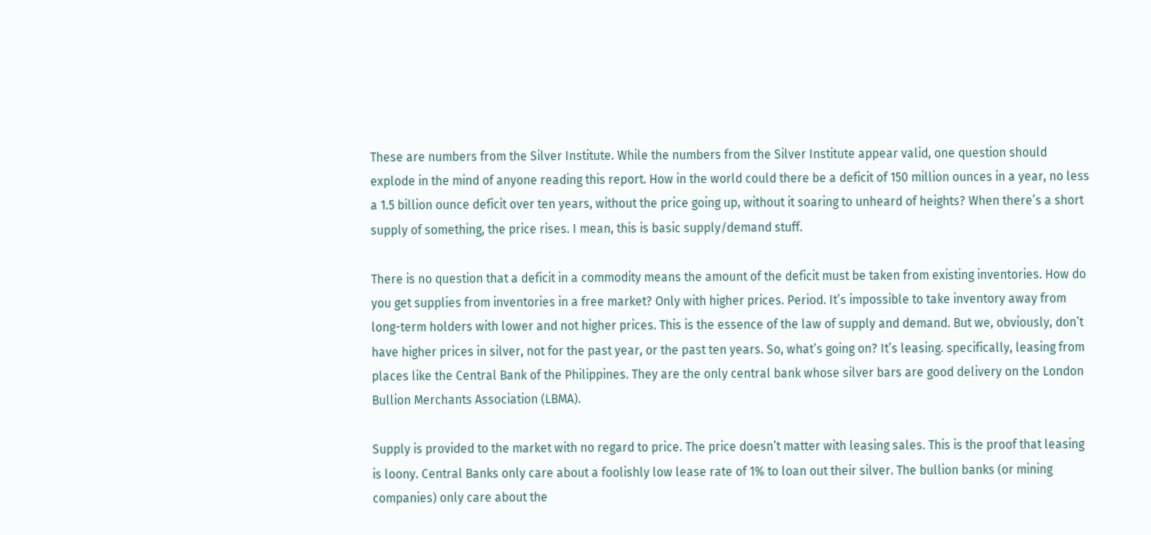These are numbers from the Silver Institute. While the numbers from the Silver Institute appear valid, one question should explode in the mind of anyone reading this report. How in the world could there be a deficit of 150 million ounces in a year, no less a 1.5 billion ounce deficit over ten years, without the price going up, without it soaring to unheard of heights? When there’s a short supply of something, the price rises. I mean, this is basic supply/demand stuff.

There is no question that a deficit in a commodity means the amount of the deficit must be taken from existing inventories. How do you get supplies from inventories in a free market? Only with higher prices. Period. It’s impossible to take inventory away from long-term holders with lower and not higher prices. This is the essence of the law of supply and demand. But we, obviously, don’t have higher prices in silver, not for the past year, or the past ten years. So, what’s going on? It’s leasing. specifically, leasing from places like the Central Bank of the Philippines. They are the only central bank whose silver bars are good delivery on the London Bullion Merchants Association (LBMA).

Supply is provided to the market with no regard to price. The price doesn’t matter with leasing sales. This is the proof that leasing is loony. Central Banks only care about a foolishly low lease rate of 1% to loan out their silver. The bullion banks (or mining companies) only care about the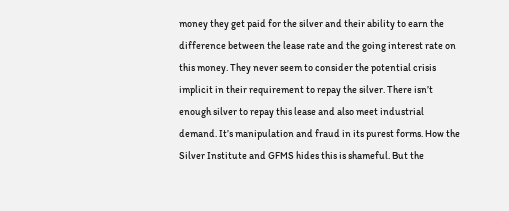money they get paid for the silver and their ability to earn the difference between the lease rate and the going interest rate on this money. They never seem to consider the potential crisis implicit in their requirement to repay the silver. There isn’t enough silver to repay this lease and also meet industrial demand. It’s manipulation and fraud in its purest forms. How the Silver Institute and GFMS hides this is shameful. But the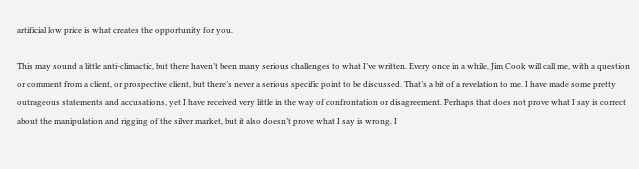artificial low price is what creates the opportunity for you.

This may sound a little anti-climactic, but there haven’t been many serious challenges to what I’ve written. Every once in a while, Jim Cook will call me, with a question or comment from a client, or prospective client, but there’s never a serious specific point to be discussed. That’s a bit of a revelation to me. I have made some pretty outrageous statements and accusations, yet I have received very little in the way of confrontation or disagreement. Perhaps that does not prove what I say is correct about the manipulation and rigging of the silver market, but it also doesn’t prove what I say is wrong. I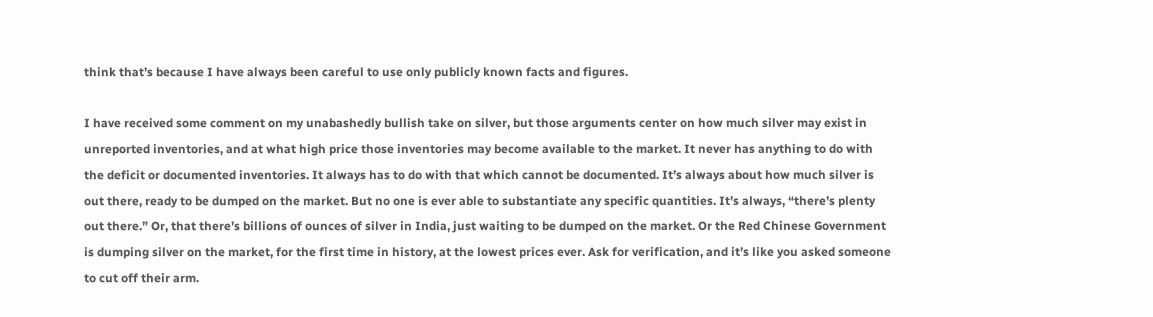think that’s because I have always been careful to use only publicly known facts and figures.

I have received some comment on my unabashedly bullish take on silver, but those arguments center on how much silver may exist in unreported inventories, and at what high price those inventories may become available to the market. It never has anything to do with the deficit or documented inventories. It always has to do with that which cannot be documented. It’s always about how much silver is out there, ready to be dumped on the market. But no one is ever able to substantiate any specific quantities. It’s always, “there’s plenty out there.” Or, that there’s billions of ounces of silver in India, just waiting to be dumped on the market. Or the Red Chinese Government is dumping silver on the market, for the first time in history, at the lowest prices ever. Ask for verification, and it’s like you asked someone to cut off their arm.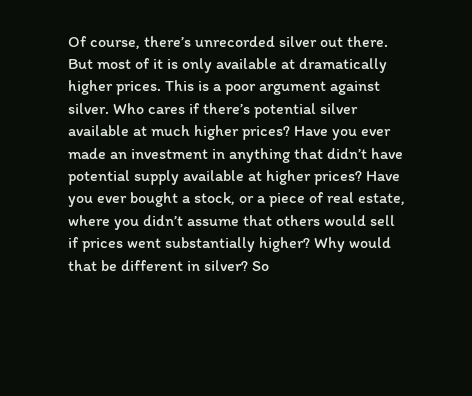Of course, there’s unrecorded silver out there. But most of it is only available at dramatically higher prices. This is a poor argument against silver. Who cares if there’s potential silver available at much higher prices? Have you ever made an investment in anything that didn’t have potential supply available at higher prices? Have you ever bought a stock, or a piece of real estate, where you didn’t assume that others would sell if prices went substantially higher? Why would that be different in silver? So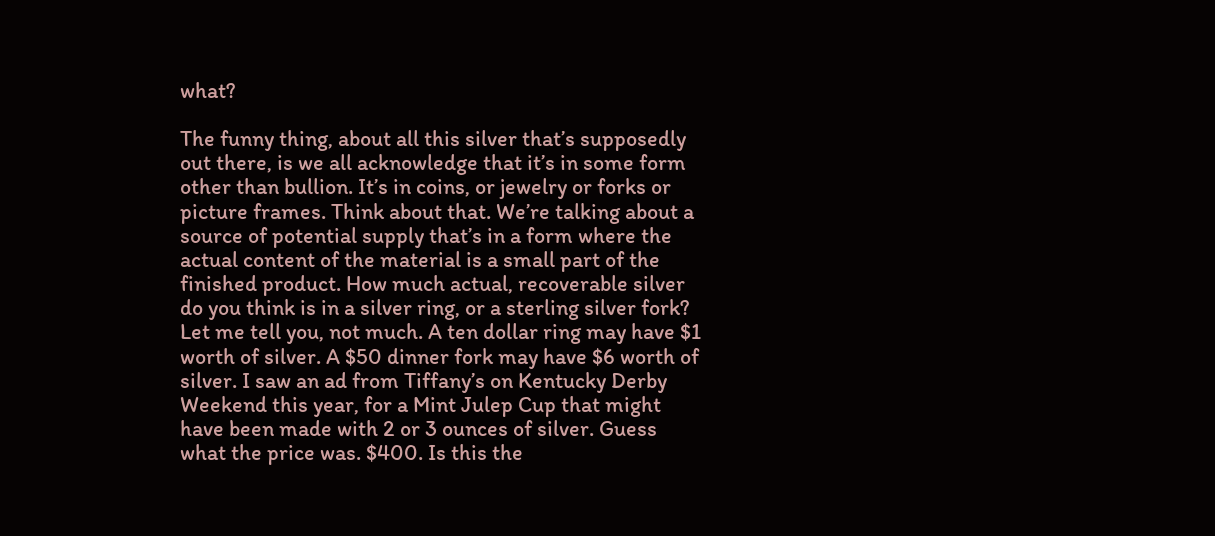what?

The funny thing, about all this silver that’s supposedly out there, is we all acknowledge that it’s in some form other than bullion. It’s in coins, or jewelry or forks or picture frames. Think about that. We’re talking about a source of potential supply that’s in a form where the actual content of the material is a small part of the finished product. How much actual, recoverable silver do you think is in a silver ring, or a sterling silver fork? Let me tell you, not much. A ten dollar ring may have $1 worth of silver. A $50 dinner fork may have $6 worth of silver. I saw an ad from Tiffany’s on Kentucky Derby Weekend this year, for a Mint Julep Cup that might have been made with 2 or 3 ounces of silver. Guess what the price was. $400. Is this the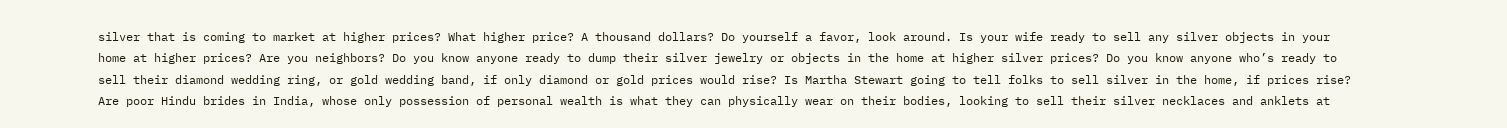silver that is coming to market at higher prices? What higher price? A thousand dollars? Do yourself a favor, look around. Is your wife ready to sell any silver objects in your home at higher prices? Are you neighbors? Do you know anyone ready to dump their silver jewelry or objects in the home at higher silver prices? Do you know anyone who’s ready to sell their diamond wedding ring, or gold wedding band, if only diamond or gold prices would rise? Is Martha Stewart going to tell folks to sell silver in the home, if prices rise? Are poor Hindu brides in India, whose only possession of personal wealth is what they can physically wear on their bodies, looking to sell their silver necklaces and anklets at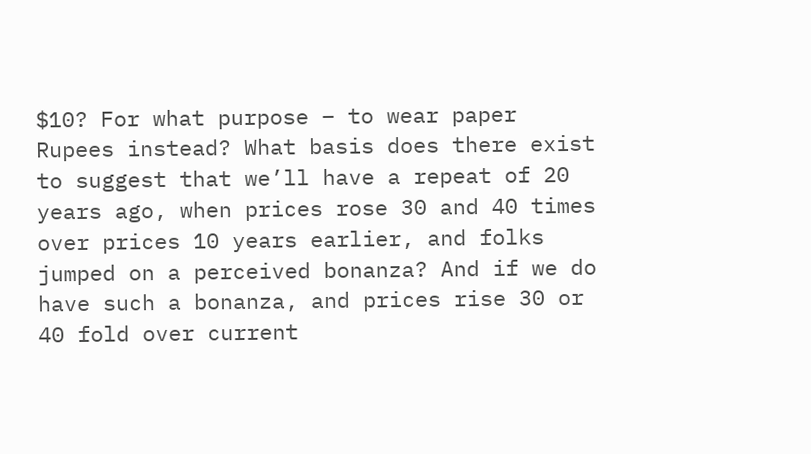$10? For what purpose – to wear paper Rupees instead? What basis does there exist to suggest that we’ll have a repeat of 20 years ago, when prices rose 30 and 40 times over prices 10 years earlier, and folks jumped on a perceived bonanza? And if we do have such a bonanza, and prices rise 30 or 40 fold over current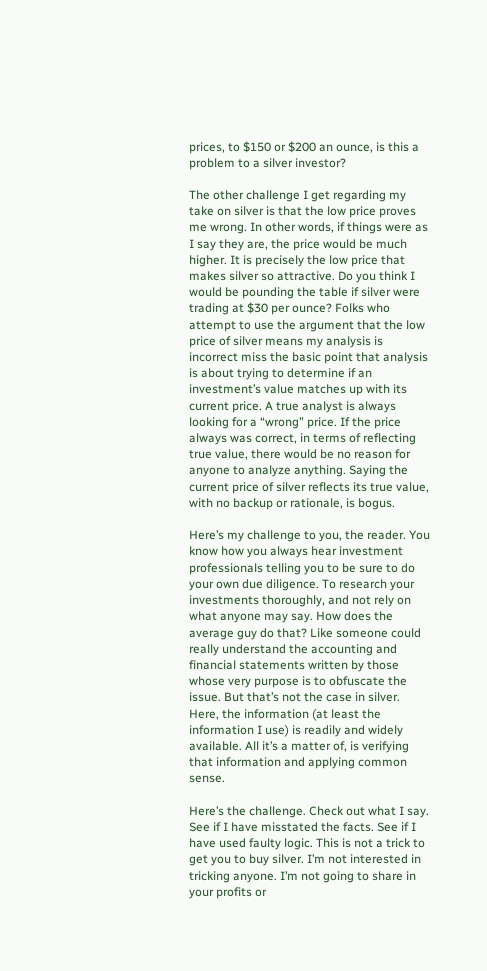prices, to $150 or $200 an ounce, is this a problem to a silver investor?

The other challenge I get regarding my take on silver is that the low price proves me wrong. In other words, if things were as I say they are, the price would be much higher. It is precisely the low price that makes silver so attractive. Do you think I would be pounding the table if silver were trading at $30 per ounce? Folks who attempt to use the argument that the low price of silver means my analysis is incorrect miss the basic point that analysis is about trying to determine if an investment’s value matches up with its current price. A true analyst is always looking for a “wrong” price. If the price always was correct, in terms of reflecting true value, there would be no reason for anyone to analyze anything. Saying the current price of silver reflects its true value, with no backup or rationale, is bogus.

Here’s my challenge to you, the reader. You know how you always hear investment professionals telling you to be sure to do your own due diligence. To research your investments thoroughly, and not rely on what anyone may say. How does the average guy do that? Like someone could really understand the accounting and financial statements written by those whose very purpose is to obfuscate the issue. But that’s not the case in silver. Here, the information (at least the information I use) is readily and widely available. All it’s a matter of, is verifying that information and applying common sense.

Here’s the challenge. Check out what I say. See if I have misstated the facts. See if I have used faulty logic. This is not a trick to get you to buy silver. I’m not interested in tricking anyone. I’m not going to share in your profits or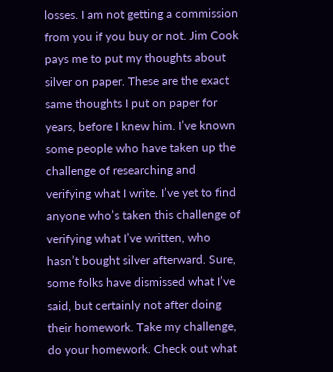losses. I am not getting a commission from you if you buy or not. Jim Cook pays me to put my thoughts about silver on paper. These are the exact same thoughts I put on paper for years, before I knew him. I’ve known some people who have taken up the challenge of researching and verifying what I write. I’ve yet to find anyone who’s taken this challenge of verifying what I’ve written, who hasn’t bought silver afterward. Sure, some folks have dismissed what I’ve said, but certainly not after doing their homework. Take my challenge, do your homework. Check out what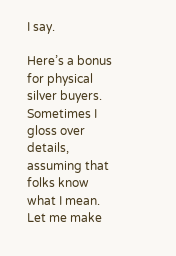I say.

Here’s a bonus for physical silver buyers. Sometimes I gloss over details, assuming that folks know what I mean. Let me make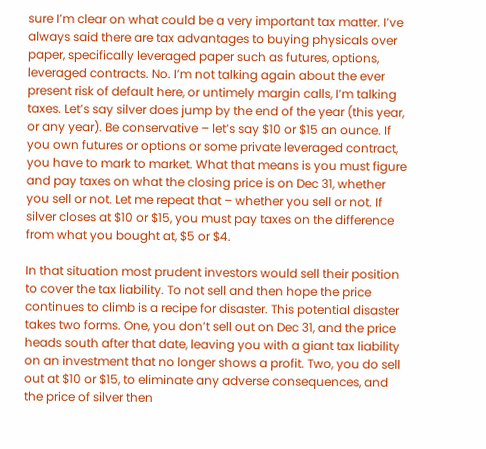sure I’m clear on what could be a very important tax matter. I’ve always said there are tax advantages to buying physicals over paper, specifically leveraged paper such as futures, options, leveraged contracts. No. I’m not talking again about the ever present risk of default here, or untimely margin calls, I’m talking taxes. Let’s say silver does jump by the end of the year (this year, or any year). Be conservative – let’s say $10 or $15 an ounce. If you own futures or options or some private leveraged contract, you have to mark to market. What that means is you must figure and pay taxes on what the closing price is on Dec 31, whether you sell or not. Let me repeat that – whether you sell or not. If silver closes at $10 or $15, you must pay taxes on the difference from what you bought at, $5 or $4.

In that situation most prudent investors would sell their position to cover the tax liability. To not sell and then hope the price continues to climb is a recipe for disaster. This potential disaster takes two forms. One, you don’t sell out on Dec 31, and the price heads south after that date, leaving you with a giant tax liability on an investment that no longer shows a profit. Two, you do sell out at $10 or $15, to eliminate any adverse consequences, and the price of silver then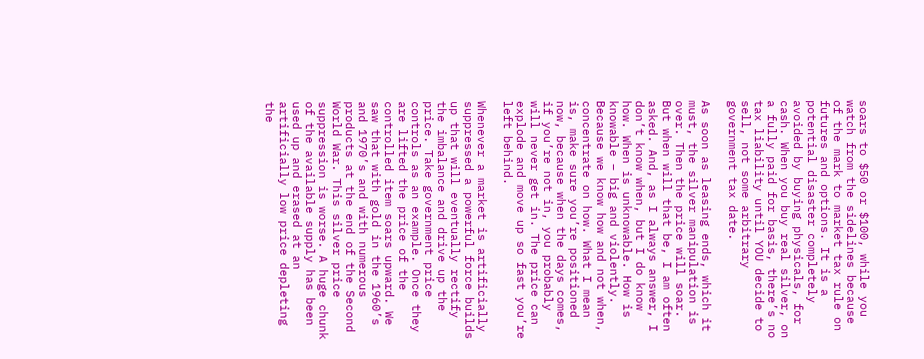soars to $50 or $100, while you watch from the sidelines because of the mark to market tax rule on futures and options. It is a potential disaster completely avoided by buying physicals, for cash. When you buy real silver, on a fully paid for basis, there’s no tax liability until YOU decide to sell, not some arbitrary government tax date.

As soon as leasing ends, which it must, the silver manipulation is over. Then the price will soar. But when will that be, I am often asked. And, as I always answer, I don’t know when, but I do know how. When is unknowable. How is knowable – big and violently. Because we know how and not when, concentrate on how. What I mean is, make sure you’re positioned now, because when the days comes, if you’re not in, you probably will never get in. The price can explode and move up so fast you’re left behind.

Whenever a market is artificially suppressed a powerful force builds up that will eventually rectify the imbalance and drive up the price. Take government price controls as an example. Once they are lifted the price of the controlled item soars upward. We saw that with gold in the 1960’s and 1970’s and with numerous products at the end of the Second World War. This silver price suppression is worse. A huge chunk of the available supply has been used up and erased at an artificially low price depleting the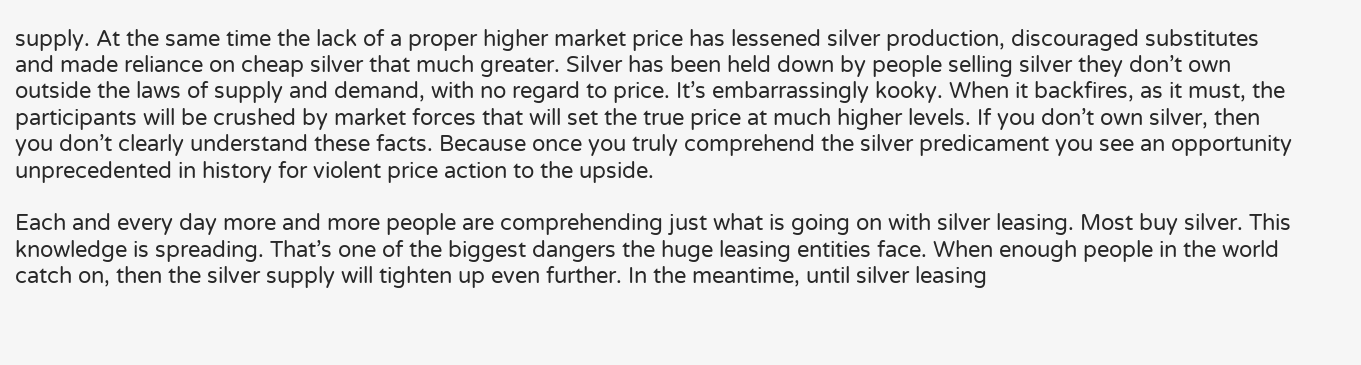supply. At the same time the lack of a proper higher market price has lessened silver production, discouraged substitutes and made reliance on cheap silver that much greater. Silver has been held down by people selling silver they don’t own outside the laws of supply and demand, with no regard to price. It’s embarrassingly kooky. When it backfires, as it must, the participants will be crushed by market forces that will set the true price at much higher levels. If you don’t own silver, then you don’t clearly understand these facts. Because once you truly comprehend the silver predicament you see an opportunity unprecedented in history for violent price action to the upside.

Each and every day more and more people are comprehending just what is going on with silver leasing. Most buy silver. This knowledge is spreading. That’s one of the biggest dangers the huge leasing entities face. When enough people in the world catch on, then the silver supply will tighten up even further. In the meantime, until silver leasing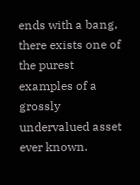ends with a bang, there exists one of the purest examples of a grossly undervalued asset ever known.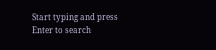Start typing and press Enter to search